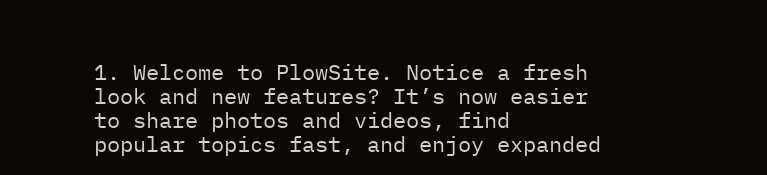1. Welcome to PlowSite. Notice a fresh look and new features? It’s now easier to share photos and videos, find popular topics fast, and enjoy expanded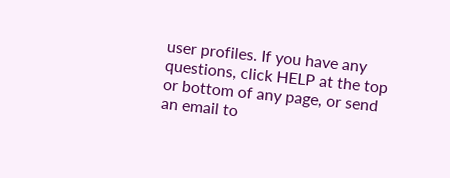user profiles. If you have any questions, click HELP at the top or bottom of any page, or send an email to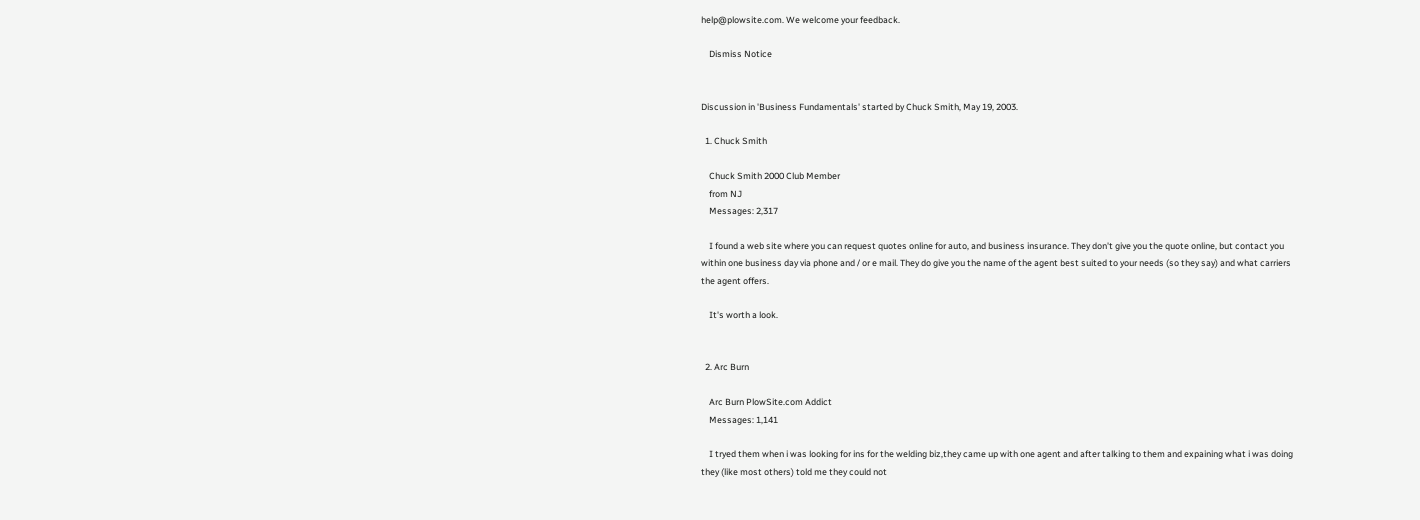help@plowsite.com. We welcome your feedback.

    Dismiss Notice


Discussion in 'Business Fundamentals' started by Chuck Smith, May 19, 2003.

  1. Chuck Smith

    Chuck Smith 2000 Club Member
    from NJ
    Messages: 2,317

    I found a web site where you can request quotes online for auto, and business insurance. They don't give you the quote online, but contact you within one business day via phone and / or e mail. They do give you the name of the agent best suited to your needs (so they say) and what carriers the agent offers.

    It's worth a look.


  2. Arc Burn

    Arc Burn PlowSite.com Addict
    Messages: 1,141

    I tryed them when i was looking for ins for the welding biz,they came up with one agent and after talking to them and expaining what i was doing they (like most others) told me they could not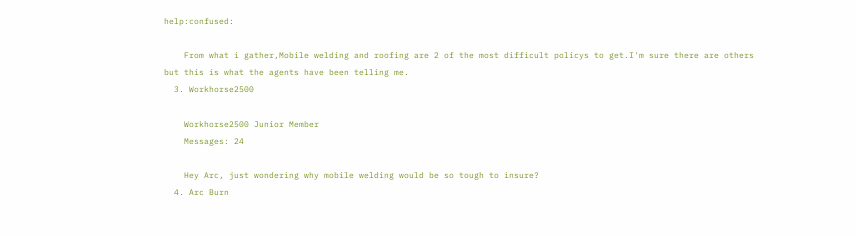help:confused:

    From what i gather,Mobile welding and roofing are 2 of the most difficult policys to get.I'm sure there are others but this is what the agents have been telling me.
  3. Workhorse2500

    Workhorse2500 Junior Member
    Messages: 24

    Hey Arc, just wondering why mobile welding would be so tough to insure?
  4. Arc Burn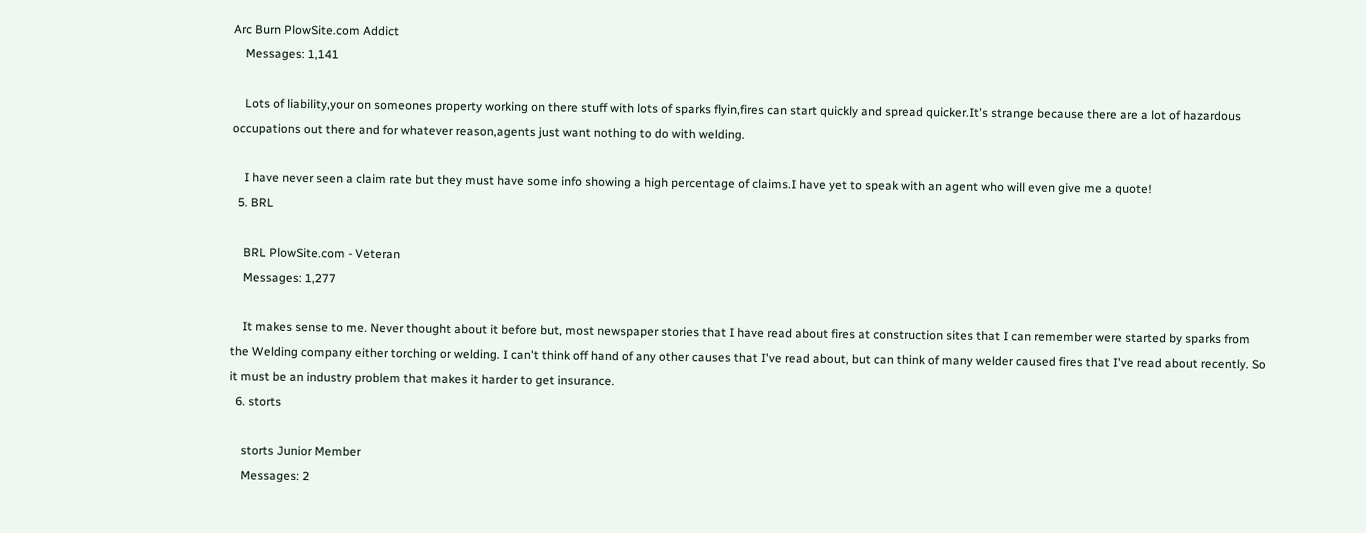Arc Burn PlowSite.com Addict
    Messages: 1,141

    Lots of liability,your on someones property working on there stuff with lots of sparks flyin,fires can start quickly and spread quicker.It's strange because there are a lot of hazardous occupations out there and for whatever reason,agents just want nothing to do with welding.

    I have never seen a claim rate but they must have some info showing a high percentage of claims.I have yet to speak with an agent who will even give me a quote!
  5. BRL

    BRL PlowSite.com - Veteran
    Messages: 1,277

    It makes sense to me. Never thought about it before but, most newspaper stories that I have read about fires at construction sites that I can remember were started by sparks from the Welding company either torching or welding. I can't think off hand of any other causes that I've read about, but can think of many welder caused fires that I've read about recently. So it must be an industry problem that makes it harder to get insurance.
  6. storts

    storts Junior Member
    Messages: 2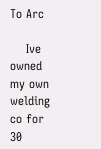To Arc

    Ive owned my own welding co for 30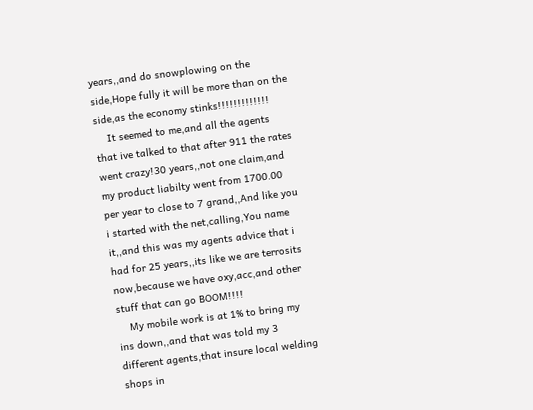years,,and do snowplowing on the side,Hope fully it will be more than on the side,as the economy stinks!!!!!!!!!!!!!
    It seemed to me,and all the agents that ive talked to that after 911 the rates went crazy!30 years,,not one claim,and my product liabilty went from 1700.00 per year to close to 7 grand,,And like you i started with the net,calling,You name it,,and this was my agents advice that i had for 25 years,,its like we are terrosits now,because we have oxy,acc,and other stuff that can go BOOM!!!!
    My mobile work is at 1% to bring my ins down,,and that was told my 3 different agents,that insure local welding shops in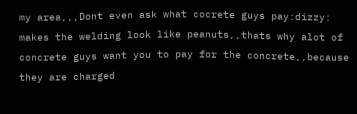my area,,,Dont even ask what cocrete guys pay:dizzy: makes the welding look like peanuts,,thats why alot of concrete guys want you to pay for the concrete,,because they are charged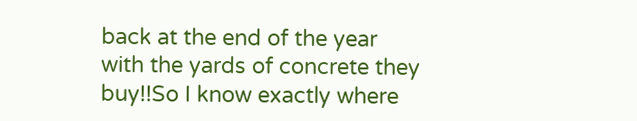back at the end of the year with the yards of concrete they buy!!So I know exactly where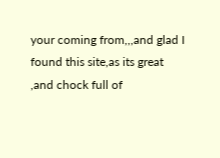your coming from,,,and glad I found this site,as its great ,and chock full of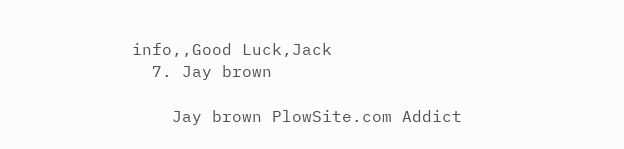info,,Good Luck,Jack
  7. Jay brown

    Jay brown PlowSite.com Addict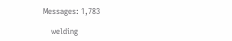Messages: 1,783

    welding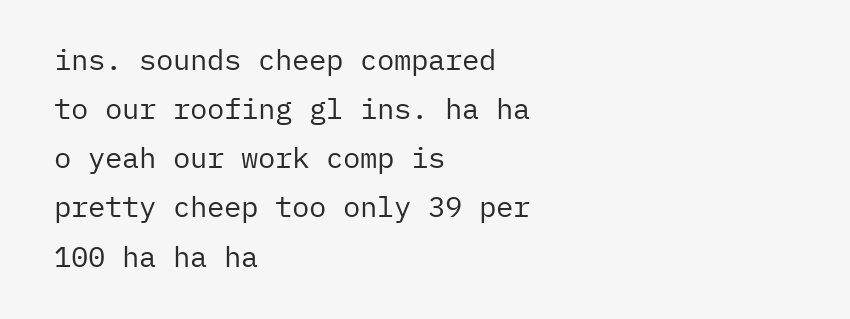ins. sounds cheep compared to our roofing gl ins. ha ha o yeah our work comp is pretty cheep too only 39 per 100 ha ha ha